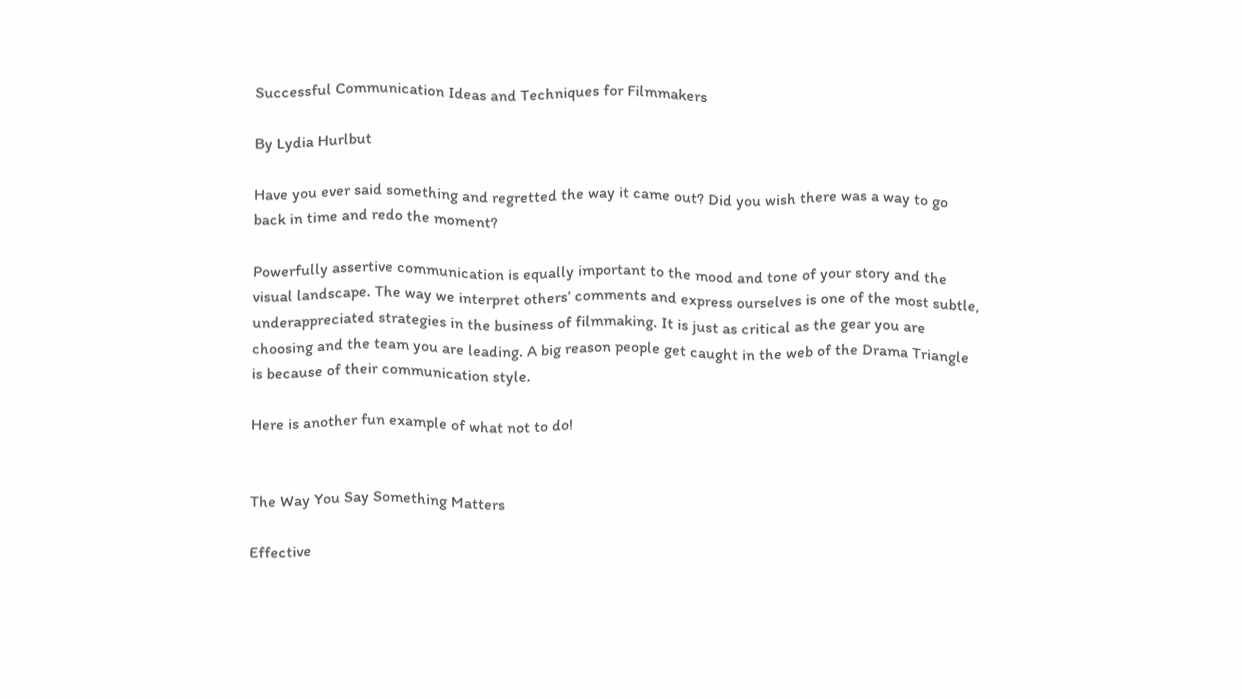Successful Communication Ideas and Techniques for Filmmakers

By Lydia Hurlbut

Have you ever said something and regretted the way it came out? Did you wish there was a way to go back in time and redo the moment?

Powerfully assertive communication is equally important to the mood and tone of your story and the visual landscape. The way we interpret others’ comments and express ourselves is one of the most subtle, underappreciated strategies in the business of filmmaking. It is just as critical as the gear you are choosing and the team you are leading. A big reason people get caught in the web of the Drama Triangle is because of their communication style.

Here is another fun example of what not to do!


The Way You Say Something Matters

Effective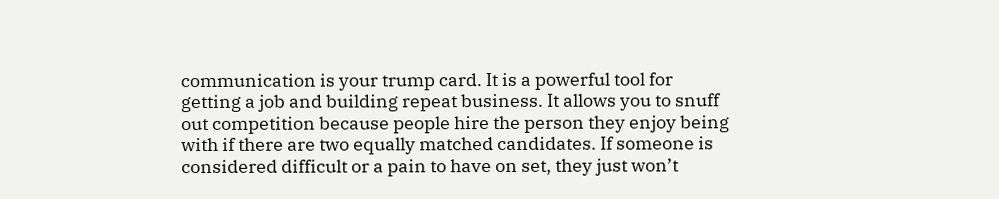communication is your trump card. It is a powerful tool for getting a job and building repeat business. It allows you to snuff out competition because people hire the person they enjoy being with if there are two equally matched candidates. If someone is considered difficult or a pain to have on set, they just won’t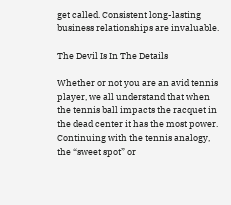get called. Consistent long-lasting business relationships are invaluable.

The Devil Is In The Details

Whether or not you are an avid tennis player, we all understand that when the tennis ball impacts the racquet in the dead center it has the most power. Continuing with the tennis analogy, the “sweet spot” or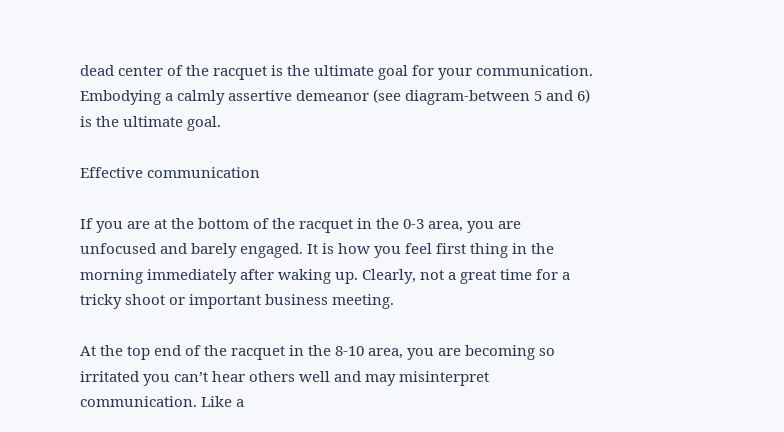dead center of the racquet is the ultimate goal for your communication. Embodying a calmly assertive demeanor (see diagram-between 5 and 6) is the ultimate goal.

Effective communication

If you are at the bottom of the racquet in the 0-3 area, you are unfocused and barely engaged. It is how you feel first thing in the morning immediately after waking up. Clearly, not a great time for a tricky shoot or important business meeting.

At the top end of the racquet in the 8-10 area, you are becoming so irritated you can’t hear others well and may misinterpret communication. Like a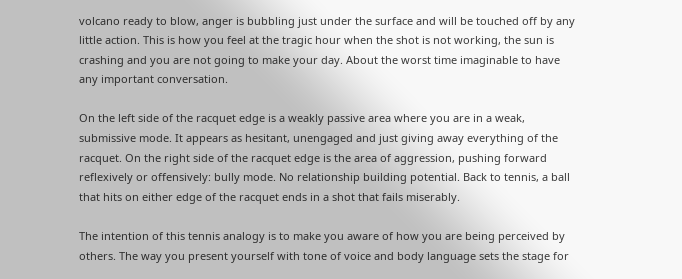volcano ready to blow, anger is bubbling just under the surface and will be touched off by any little action. This is how you feel at the tragic hour when the shot is not working, the sun is crashing and you are not going to make your day. About the worst time imaginable to have any important conversation.

On the left side of the racquet edge is a weakly passive area where you are in a weak, submissive mode. It appears as hesitant, unengaged and just giving away everything of the racquet. On the right side of the racquet edge is the area of aggression, pushing forward reflexively or offensively: bully mode. No relationship building potential. Back to tennis, a ball that hits on either edge of the racquet ends in a shot that fails miserably.

The intention of this tennis analogy is to make you aware of how you are being perceived by others. The way you present yourself with tone of voice and body language sets the stage for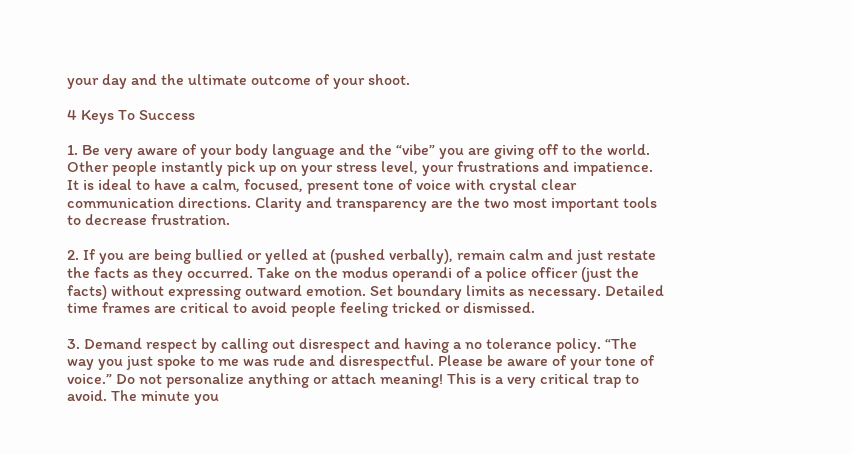your day and the ultimate outcome of your shoot.

4 Keys To Success

1. Be very aware of your body language and the “vibe” you are giving off to the world. Other people instantly pick up on your stress level, your frustrations and impatience. It is ideal to have a calm, focused, present tone of voice with crystal clear communication directions. Clarity and transparency are the two most important tools to decrease frustration.

2. If you are being bullied or yelled at (pushed verbally), remain calm and just restate the facts as they occurred. Take on the modus operandi of a police officer (just the facts) without expressing outward emotion. Set boundary limits as necessary. Detailed time frames are critical to avoid people feeling tricked or dismissed.

3. Demand respect by calling out disrespect and having a no tolerance policy. “The way you just spoke to me was rude and disrespectful. Please be aware of your tone of voice.” Do not personalize anything or attach meaning! This is a very critical trap to avoid. The minute you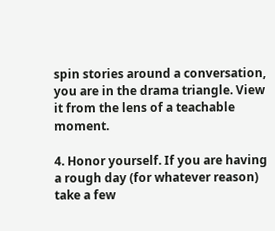spin stories around a conversation, you are in the drama triangle. View it from the lens of a teachable moment.

4. Honor yourself. If you are having a rough day (for whatever reason) take a few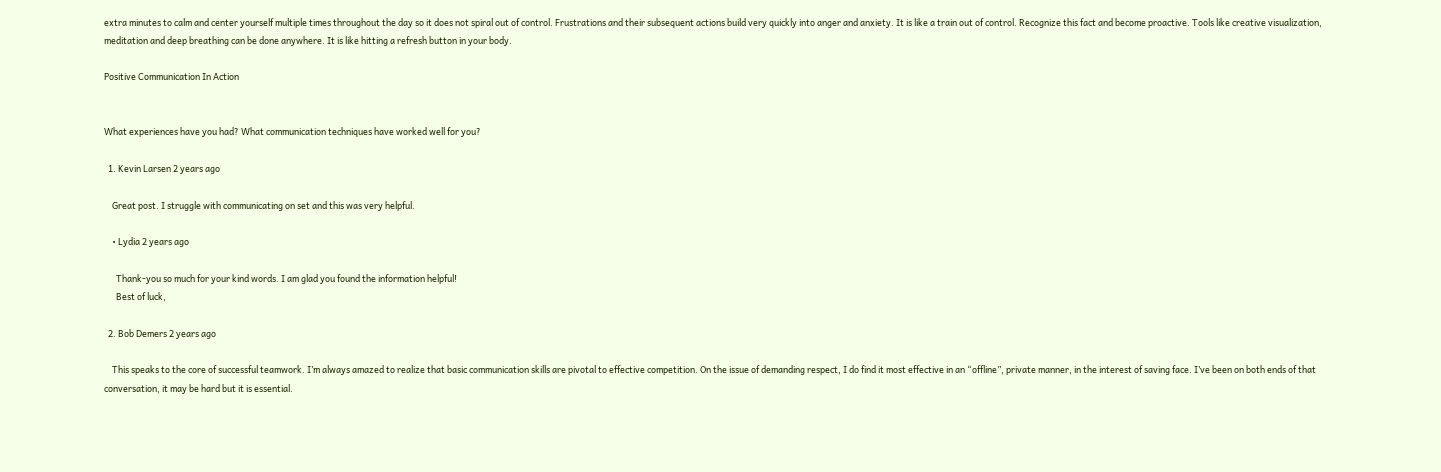extra minutes to calm and center yourself multiple times throughout the day so it does not spiral out of control. Frustrations and their subsequent actions build very quickly into anger and anxiety. It is like a train out of control. Recognize this fact and become proactive. Tools like creative visualization, meditation and deep breathing can be done anywhere. It is like hitting a refresh button in your body.

Positive Communication In Action


What experiences have you had? What communication techniques have worked well for you?

  1. Kevin Larsen 2 years ago

    Great post. I struggle with communicating on set and this was very helpful.

    • Lydia 2 years ago

      Thank-you so much for your kind words. I am glad you found the information helpful!
      Best of luck,

  2. Bob Demers 2 years ago

    This speaks to the core of successful teamwork. I’m always amazed to realize that basic communication skills are pivotal to effective competition. On the issue of demanding respect, I do find it most effective in an “offline”, private manner, in the interest of saving face. I’ve been on both ends of that conversation, it may be hard but it is essential.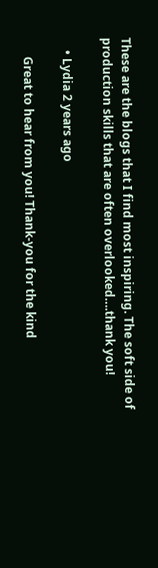These are the blogs that I find most inspiring. The soft side of production skills that are often overlooked….thank you!

    • Lydia 2 years ago

      Great to hear from you! Thank-you for the kind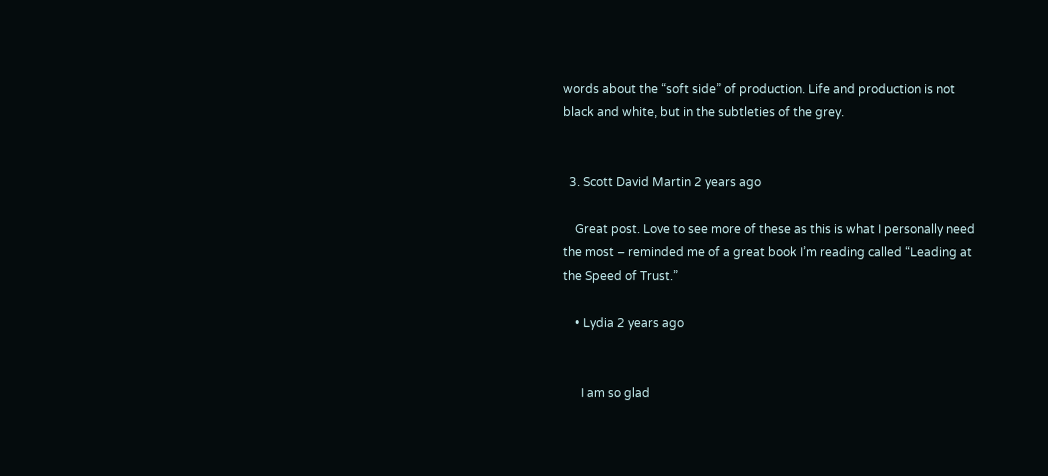words about the “soft side” of production. Life and production is not black and white, but in the subtleties of the grey.


  3. Scott David Martin 2 years ago

    Great post. Love to see more of these as this is what I personally need the most – reminded me of a great book I’m reading called “Leading at the Speed of Trust.”

    • Lydia 2 years ago


      I am so glad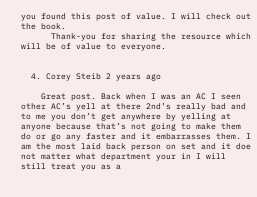you found this post of value. I will check out the book.
      Thank-you for sharing the resource which will be of value to everyone.


  4. Corey Steib 2 years ago

    Great post. Back when I was an AC I seen other AC’s yell at there 2nd’s really bad and to me you don’t get anywhere by yelling at anyone because that’s not going to make them do or go any faster and it embarrasses them. I am the most laid back person on set and it doe not matter what department your in I will still treat you as a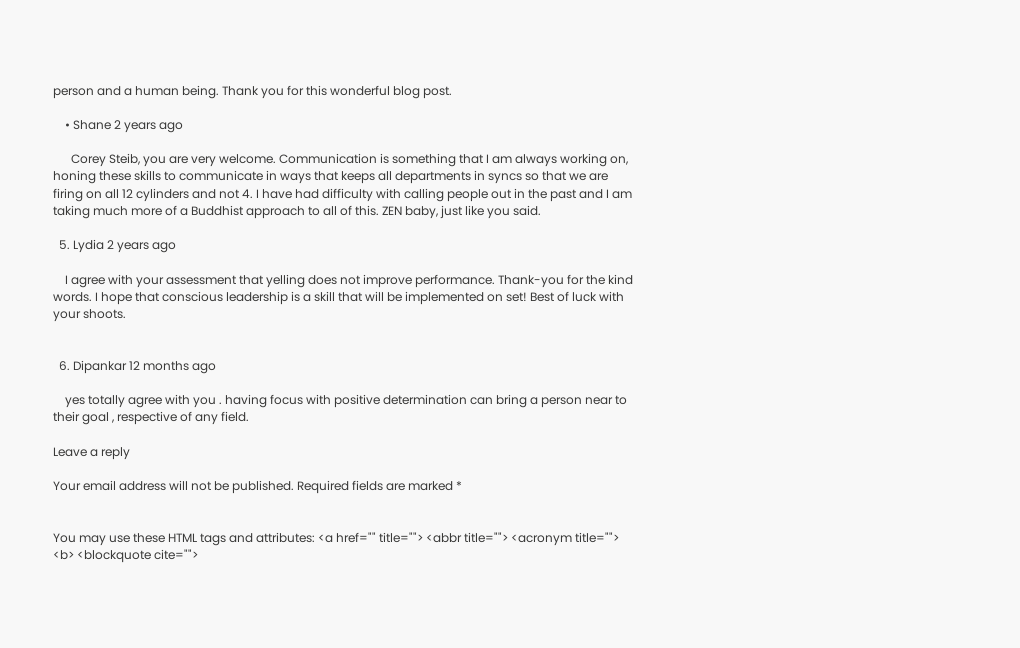person and a human being. Thank you for this wonderful blog post.

    • Shane 2 years ago

      Corey Steib, you are very welcome. Communication is something that I am always working on, honing these skills to communicate in ways that keeps all departments in syncs so that we are firing on all 12 cylinders and not 4. I have had difficulty with calling people out in the past and I am taking much more of a Buddhist approach to all of this. ZEN baby, just like you said.

  5. Lydia 2 years ago

    I agree with your assessment that yelling does not improve performance. Thank-you for the kind words. I hope that conscious leadership is a skill that will be implemented on set! Best of luck with your shoots.


  6. Dipankar 12 months ago

    yes totally agree with you . having focus with positive determination can bring a person near to their goal , respective of any field.

Leave a reply

Your email address will not be published. Required fields are marked *


You may use these HTML tags and attributes: <a href="" title=""> <abbr title=""> <acronym title=""> <b> <blockquote cite="">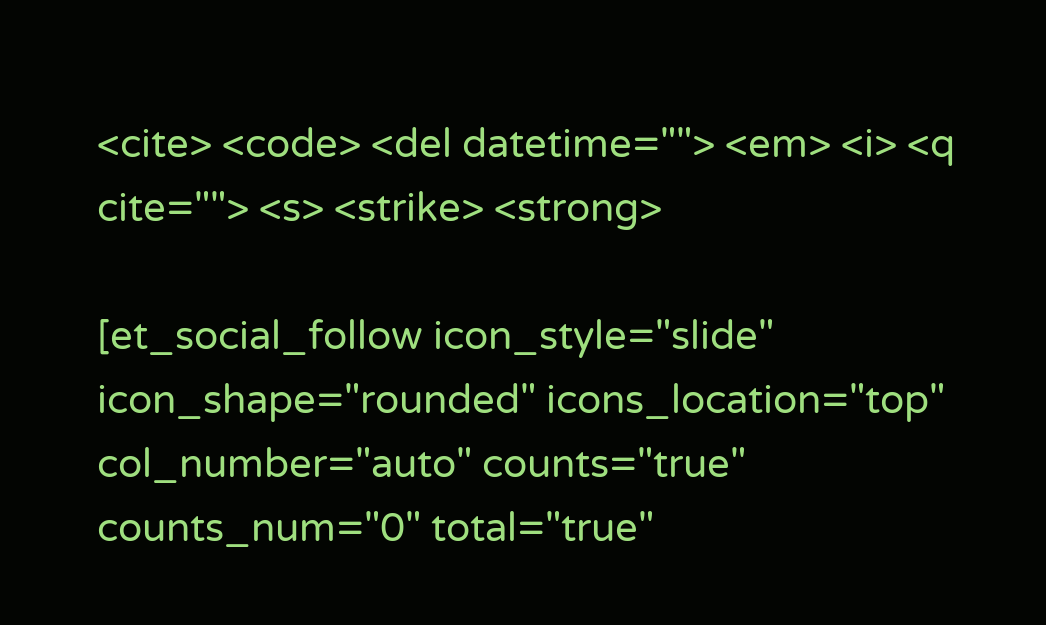<cite> <code> <del datetime=""> <em> <i> <q cite=""> <s> <strike> <strong>

[et_social_follow icon_style="slide" icon_shape="rounded" icons_location="top" col_number="auto" counts="true" counts_num="0" total="true"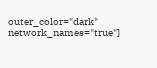outer_color="dark" network_names="true"]